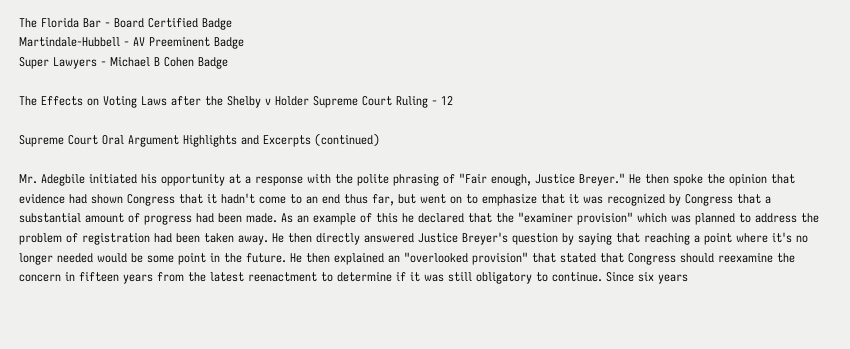The Florida Bar - Board Certified Badge
Martindale-Hubbell - AV Preeminent Badge
Super Lawyers - Michael B Cohen Badge

The Effects on Voting Laws after the Shelby v Holder Supreme Court Ruling - 12

Supreme Court Oral Argument Highlights and Excerpts (continued)

Mr. Adegbile initiated his opportunity at a response with the polite phrasing of "Fair enough, Justice Breyer." He then spoke the opinion that evidence had shown Congress that it hadn't come to an end thus far, but went on to emphasize that it was recognized by Congress that a substantial amount of progress had been made. As an example of this he declared that the "examiner provision" which was planned to address the problem of registration had been taken away. He then directly answered Justice Breyer's question by saying that reaching a point where it's no longer needed would be some point in the future. He then explained an "overlooked provision" that stated that Congress should reexamine the concern in fifteen years from the latest reenactment to determine if it was still obligatory to continue. Since six years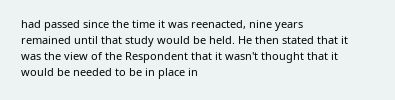had passed since the time it was reenacted, nine years remained until that study would be held. He then stated that it was the view of the Respondent that it wasn't thought that it would be needed to be in place in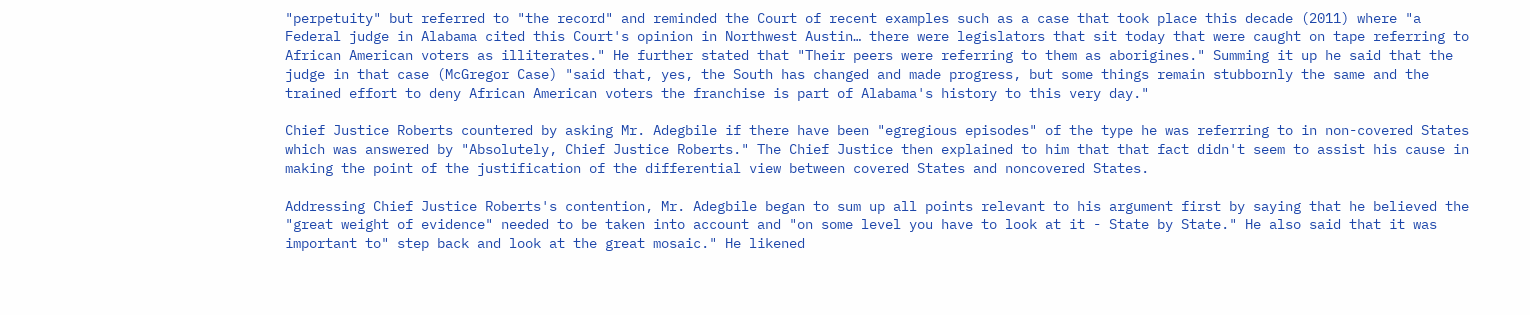"perpetuity" but referred to "the record" and reminded the Court of recent examples such as a case that took place this decade (2011) where "a Federal judge in Alabama cited this Court's opinion in Northwest Austin… there were legislators that sit today that were caught on tape referring to African American voters as illiterates." He further stated that "Their peers were referring to them as aborigines." Summing it up he said that the judge in that case (McGregor Case) "said that, yes, the South has changed and made progress, but some things remain stubbornly the same and the trained effort to deny African American voters the franchise is part of Alabama's history to this very day."

Chief Justice Roberts countered by asking Mr. Adegbile if there have been "egregious episodes" of the type he was referring to in non-covered States which was answered by "Absolutely, Chief Justice Roberts." The Chief Justice then explained to him that that fact didn't seem to assist his cause in making the point of the justification of the differential view between covered States and noncovered States.

Addressing Chief Justice Roberts's contention, Mr. Adegbile began to sum up all points relevant to his argument first by saying that he believed the "great weight of evidence" needed to be taken into account and "on some level you have to look at it - State by State." He also said that it was important to" step back and look at the great mosaic." He likened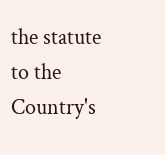the statute to the Country's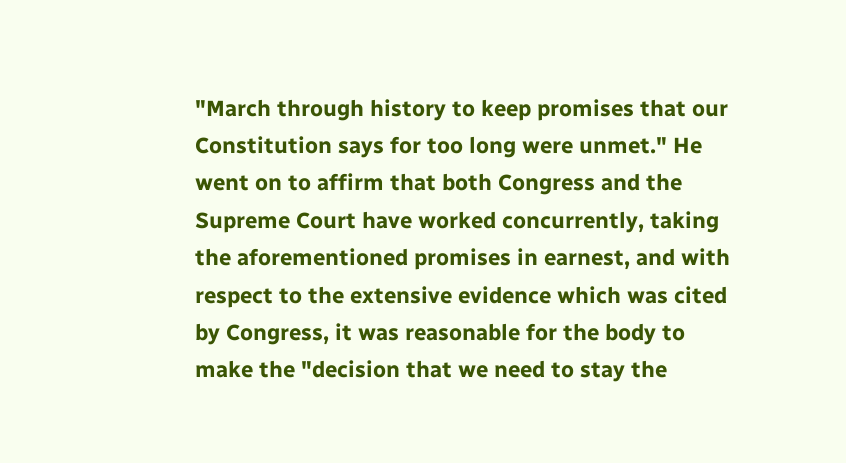"March through history to keep promises that our Constitution says for too long were unmet." He went on to affirm that both Congress and the Supreme Court have worked concurrently, taking the aforementioned promises in earnest, and with respect to the extensive evidence which was cited by Congress, it was reasonable for the body to make the "decision that we need to stay the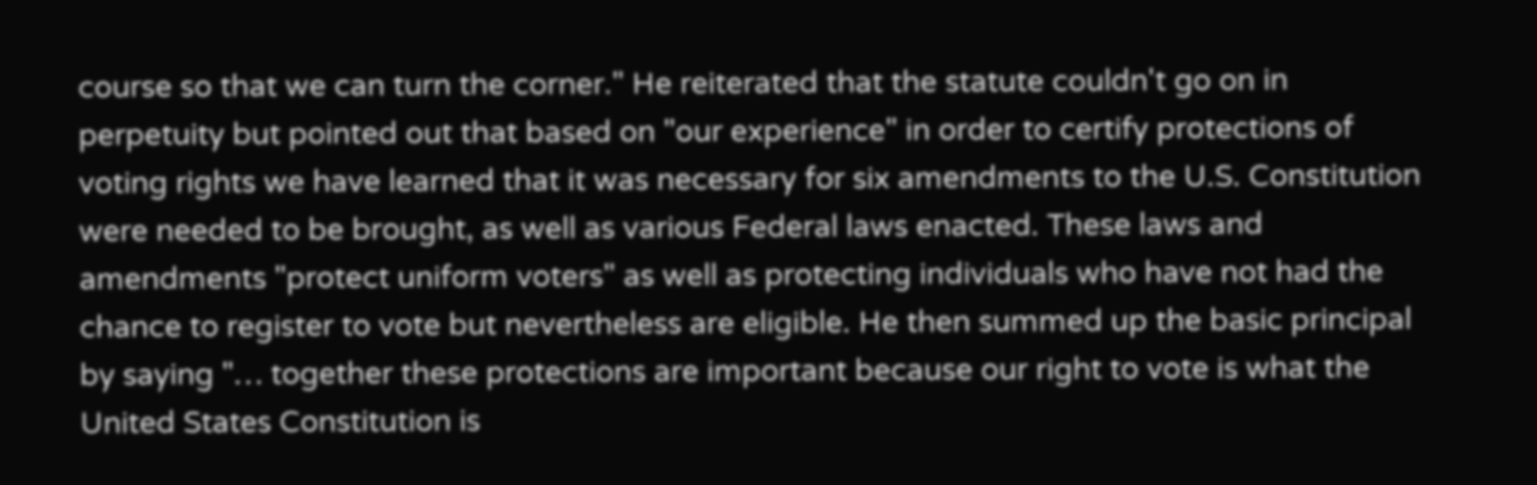course so that we can turn the corner." He reiterated that the statute couldn't go on in perpetuity but pointed out that based on "our experience" in order to certify protections of voting rights we have learned that it was necessary for six amendments to the U.S. Constitution were needed to be brought, as well as various Federal laws enacted. These laws and amendments "protect uniform voters" as well as protecting individuals who have not had the chance to register to vote but nevertheless are eligible. He then summed up the basic principal by saying "… together these protections are important because our right to vote is what the United States Constitution is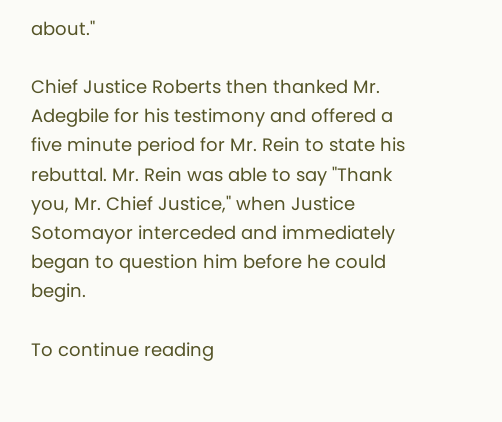about."

Chief Justice Roberts then thanked Mr. Adegbile for his testimony and offered a five minute period for Mr. Rein to state his rebuttal. Mr. Rein was able to say "Thank you, Mr. Chief Justice," when Justice Sotomayor interceded and immediately began to question him before he could begin.

To continue reading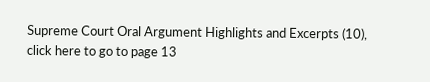Supreme Court Oral Argument Highlights and Excerpts (10),
click here to go to page 13